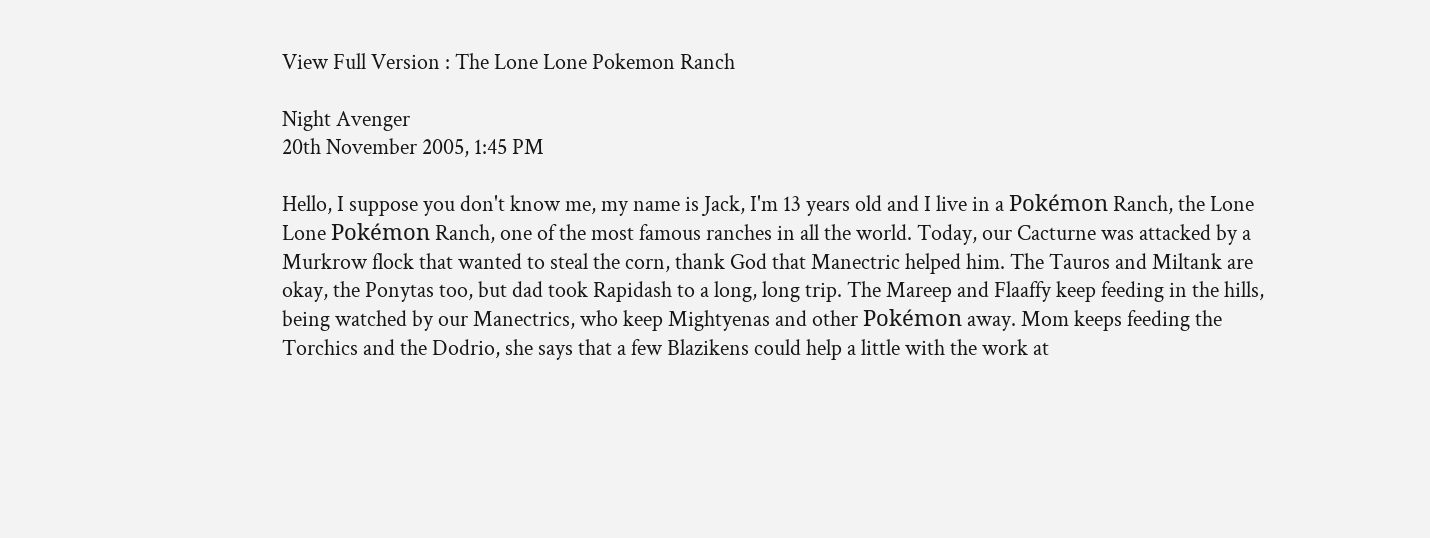View Full Version : The Lone Lone Pokemon Ranch

Night Avenger
20th November 2005, 1:45 PM

Hello, I suppose you don't know me, my name is Jack, I'm 13 years old and I live in a Pokémon Ranch, the Lone Lone Pokémon Ranch, one of the most famous ranches in all the world. Today, our Cacturne was attacked by a Murkrow flock that wanted to steal the corn, thank God that Manectric helped him. The Tauros and Miltank are okay, the Ponytas too, but dad took Rapidash to a long, long trip. The Mareep and Flaaffy keep feeding in the hills, being watched by our Manectrics, who keep Mightyenas and other Pokémon away. Mom keeps feeding the Torchics and the Dodrio, she says that a few Blazikens could help a little with the work at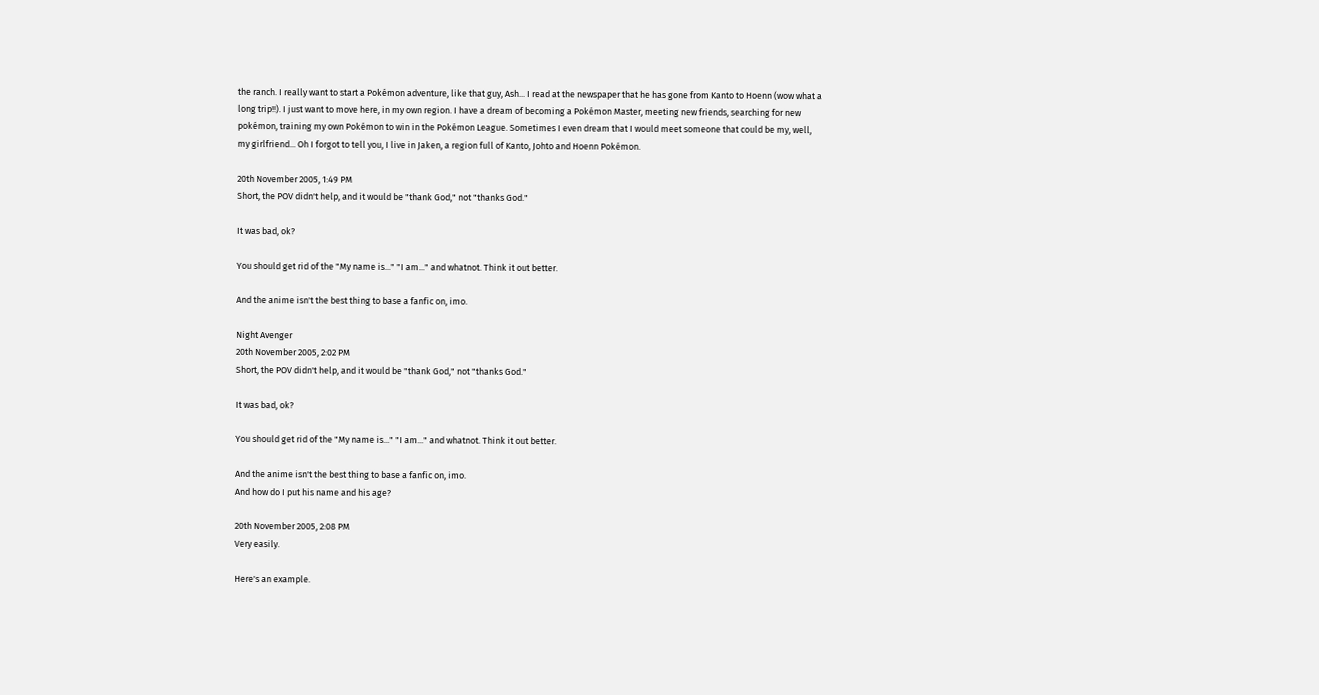the ranch. I really want to start a Pokémon adventure, like that guy, Ash... I read at the newspaper that he has gone from Kanto to Hoenn (wow what a long trip!!). I just want to move here, in my own region. I have a dream of becoming a Pokémon Master, meeting new friends, searching for new pokémon, training my own Pokémon to win in the Pokémon League. Sometimes I even dream that I would meet someone that could be my, well, my girlfriend... Oh I forgot to tell you, I live in Jaken, a region full of Kanto, Johto and Hoenn Pokémon.

20th November 2005, 1:49 PM
Short, the POV didn't help, and it would be "thank God," not "thanks God."

It was bad, ok?

You should get rid of the "My name is..." "I am..." and whatnot. Think it out better.

And the anime isn't the best thing to base a fanfic on, imo.

Night Avenger
20th November 2005, 2:02 PM
Short, the POV didn't help, and it would be "thank God," not "thanks God."

It was bad, ok?

You should get rid of the "My name is..." "I am..." and whatnot. Think it out better.

And the anime isn't the best thing to base a fanfic on, imo.
And how do I put his name and his age?

20th November 2005, 2:08 PM
Very easily.

Here's an example.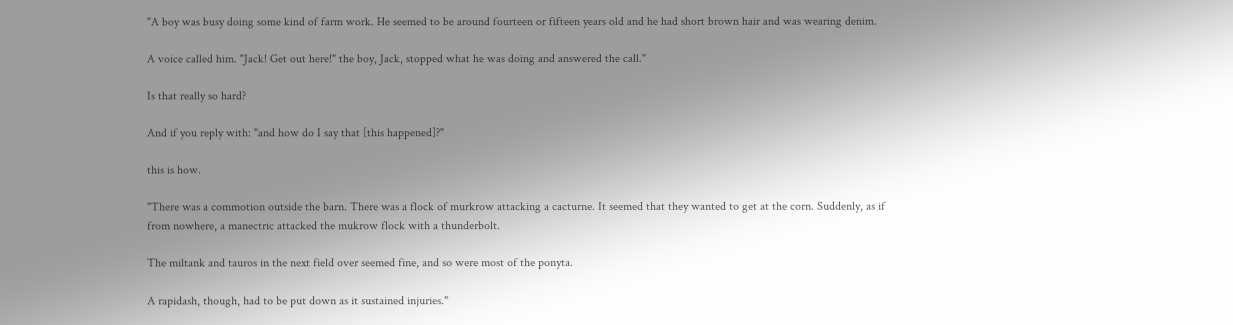"A boy was busy doing some kind of farm work. He seemed to be around fourteen or fifteen years old and he had short brown hair and was wearing denim.

A voice called him. "Jack! Get out here!" the boy, Jack, stopped what he was doing and answered the call."

Is that really so hard?

And if you reply with: "and how do I say that [this happened]?"

this is how.

"There was a commotion outside the barn. There was a flock of murkrow attacking a cacturne. It seemed that they wanted to get at the corn. Suddenly, as if from nowhere, a manectric attacked the mukrow flock with a thunderbolt.

The miltank and tauros in the next field over seemed fine, and so were most of the ponyta.

A rapidash, though, had to be put down as it sustained injuries."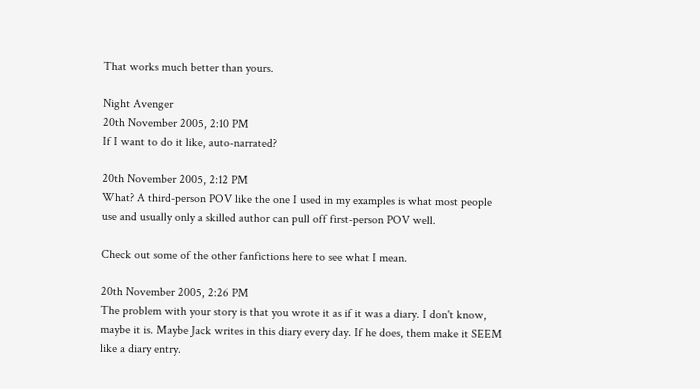That works much better than yours.

Night Avenger
20th November 2005, 2:10 PM
If I want to do it like, auto-narrated?

20th November 2005, 2:12 PM
What? A third-person POV like the one I used in my examples is what most people use and usually only a skilled author can pull off first-person POV well.

Check out some of the other fanfictions here to see what I mean.

20th November 2005, 2:26 PM
The problem with your story is that you wrote it as if it was a diary. I don't know, maybe it is. Maybe Jack writes in this diary every day. If he does, them make it SEEM like a diary entry.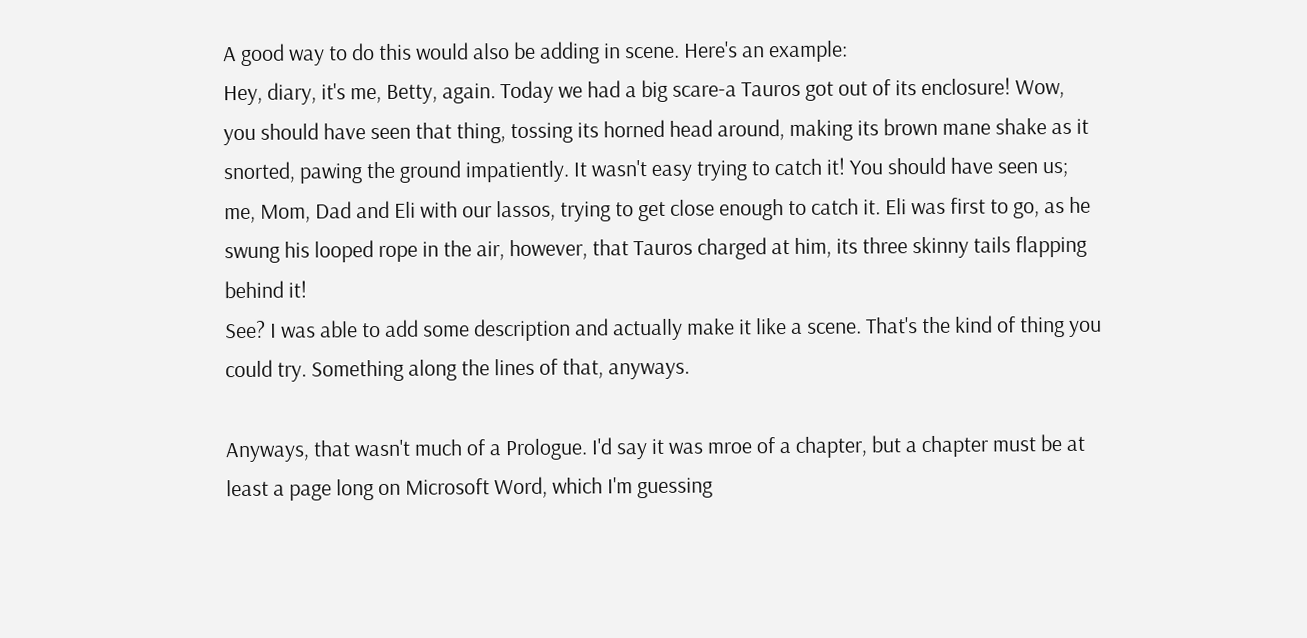A good way to do this would also be adding in scene. Here's an example:
Hey, diary, it's me, Betty, again. Today we had a big scare-a Tauros got out of its enclosure! Wow, you should have seen that thing, tossing its horned head around, making its brown mane shake as it snorted, pawing the ground impatiently. It wasn't easy trying to catch it! You should have seen us; me, Mom, Dad and Eli with our lassos, trying to get close enough to catch it. Eli was first to go, as he swung his looped rope in the air, however, that Tauros charged at him, its three skinny tails flapping behind it!
See? I was able to add some description and actually make it like a scene. That's the kind of thing you could try. Something along the lines of that, anyways.

Anyways, that wasn't much of a Prologue. I'd say it was mroe of a chapter, but a chapter must be at least a page long on Microsoft Word, which I'm guessing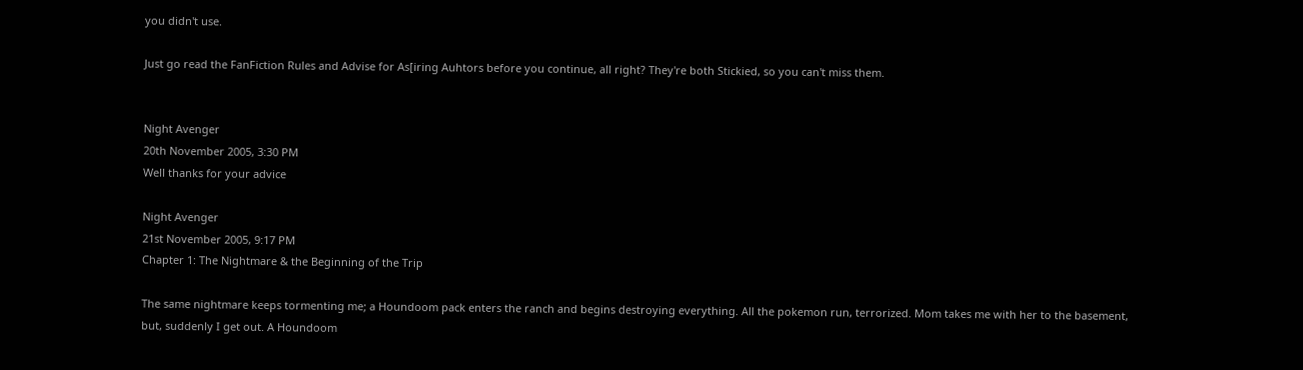you didn't use.

Just go read the FanFiction Rules and Advise for As[iring Auhtors before you continue, all right? They're both Stickied, so you can't miss them.


Night Avenger
20th November 2005, 3:30 PM
Well thanks for your advice

Night Avenger
21st November 2005, 9:17 PM
Chapter 1: The Nightmare & the Beginning of the Trip

The same nightmare keeps tormenting me; a Houndoom pack enters the ranch and begins destroying everything. All the pokemon run, terrorized. Mom takes me with her to the basement, but, suddenly I get out. A Houndoom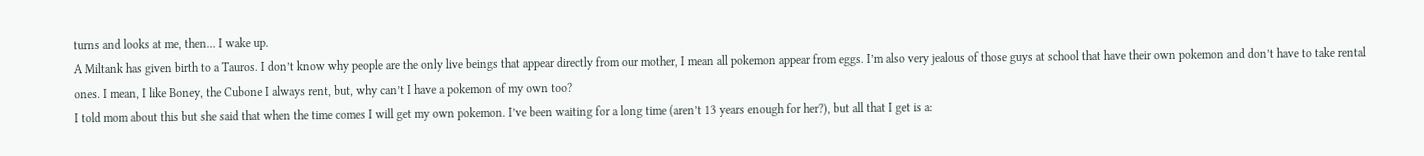turns and looks at me, then… I wake up.
A Miltank has given birth to a Tauros. I don’t know why people are the only live beings that appear directly from our mother, I mean all pokemon appear from eggs. I’m also very jealous of those guys at school that have their own pokemon and don’t have to take rental ones. I mean, I like Boney, the Cubone I always rent, but, why can’t I have a pokemon of my own too?
I told mom about this but she said that when the time comes I will get my own pokemon. I’ve been waiting for a long time (aren’t 13 years enough for her?), but all that I get is a: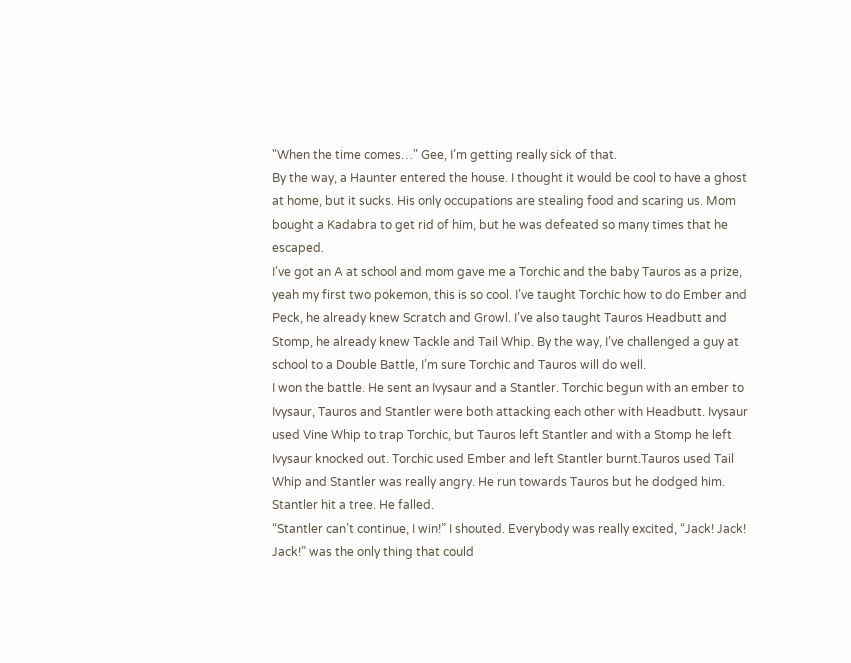"When the time comes…" Gee, I’m getting really sick of that.
By the way, a Haunter entered the house. I thought it would be cool to have a ghost at home, but it sucks. His only occupations are stealing food and scaring us. Mom bought a Kadabra to get rid of him, but he was defeated so many times that he escaped.
I’ve got an A at school and mom gave me a Torchic and the baby Tauros as a prize, yeah my first two pokemon, this is so cool. I’ve taught Torchic how to do Ember and Peck, he already knew Scratch and Growl. I’ve also taught Tauros Headbutt and Stomp, he already knew Tackle and Tail Whip. By the way, I’ve challenged a guy at school to a Double Battle, I’m sure Torchic and Tauros will do well.
I won the battle. He sent an Ivysaur and a Stantler. Torchic begun with an ember to Ivysaur, Tauros and Stantler were both attacking each other with Headbutt. Ivysaur used Vine Whip to trap Torchic, but Tauros left Stantler and with a Stomp he left Ivysaur knocked out. Torchic used Ember and left Stantler burnt.Tauros used Tail Whip and Stantler was really angry. He run towards Tauros but he dodged him. Stantler hit a tree. He falled.
“Stantler can’t continue, I win!” I shouted. Everybody was really excited, “Jack! Jack! Jack!” was the only thing that could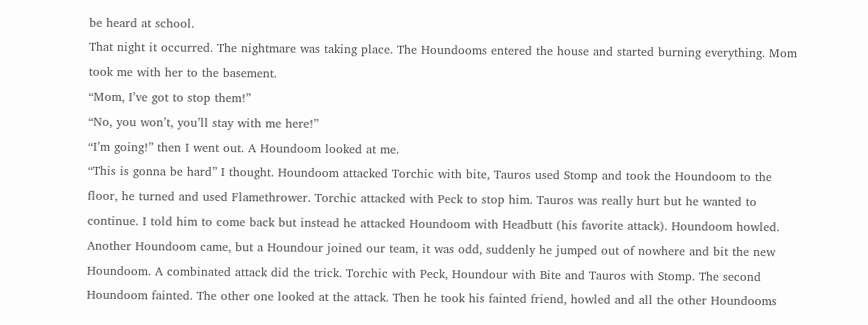be heard at school.
That night it occurred. The nightmare was taking place. The Houndooms entered the house and started burning everything. Mom took me with her to the basement.
“Mom, I’ve got to stop them!”
“No, you won’t, you’ll stay with me here!”
“I’m going!” then I went out. A Houndoom looked at me.
“This is gonna be hard” I thought. Houndoom attacked Torchic with bite, Tauros used Stomp and took the Houndoom to the floor, he turned and used Flamethrower. Torchic attacked with Peck to stop him. Tauros was really hurt but he wanted to continue. I told him to come back but instead he attacked Houndoom with Headbutt (his favorite attack). Houndoom howled. Another Houndoom came, but a Houndour joined our team, it was odd, suddenly he jumped out of nowhere and bit the new Houndoom. A combinated attack did the trick. Torchic with Peck, Houndour with Bite and Tauros with Stomp. The second Houndoom fainted. The other one looked at the attack. Then he took his fainted friend, howled and all the other Houndooms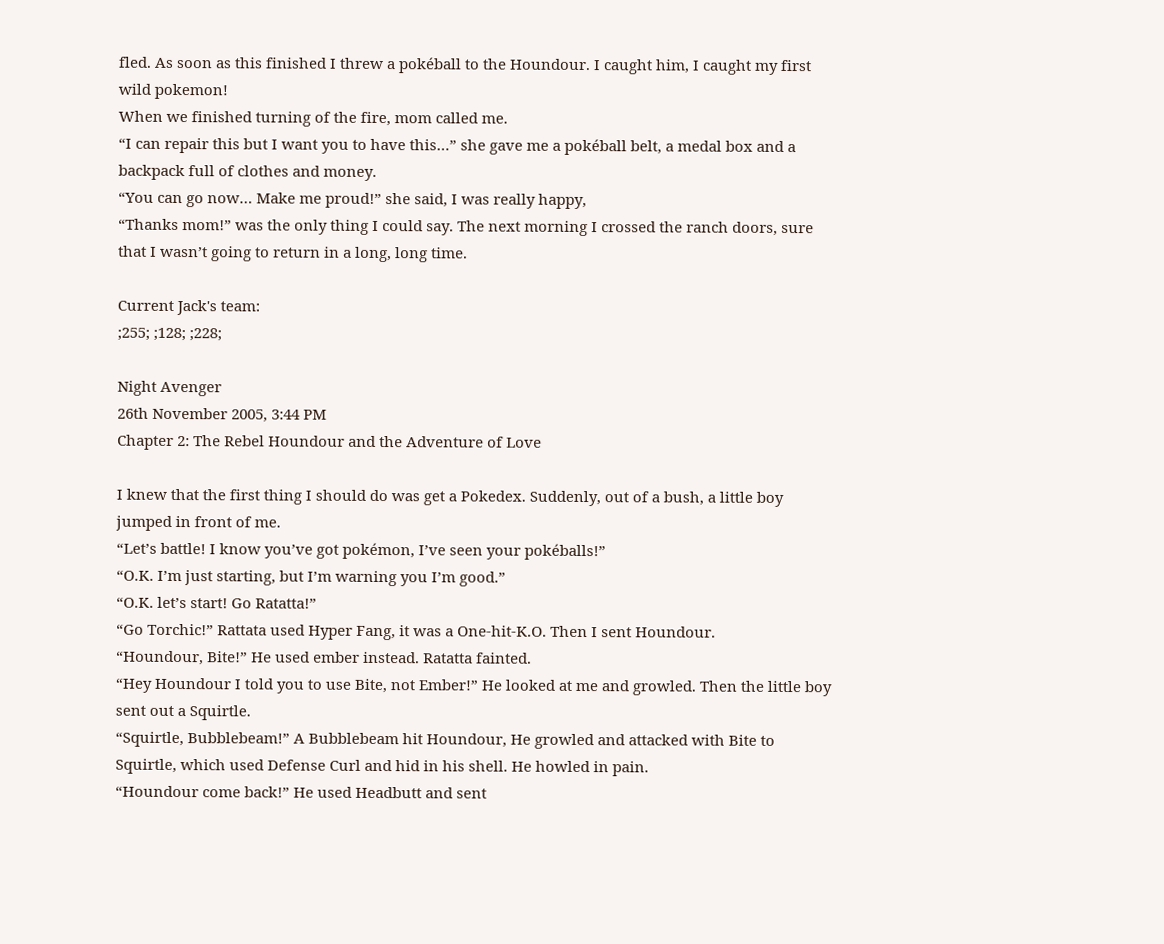fled. As soon as this finished I threw a pokéball to the Houndour. I caught him, I caught my first wild pokemon!
When we finished turning of the fire, mom called me.
“I can repair this but I want you to have this…” she gave me a pokéball belt, a medal box and a backpack full of clothes and money.
“You can go now… Make me proud!” she said, I was really happy,
“Thanks mom!” was the only thing I could say. The next morning I crossed the ranch doors, sure that I wasn’t going to return in a long, long time.

Current Jack's team:
;255; ;128; ;228;

Night Avenger
26th November 2005, 3:44 PM
Chapter 2: The Rebel Houndour and the Adventure of Love

I knew that the first thing I should do was get a Pokedex. Suddenly, out of a bush, a little boy jumped in front of me.
“Let’s battle! I know you’ve got pokémon, I’ve seen your pokéballs!”
“O.K. I’m just starting, but I’m warning you I’m good.”
“O.K. let’s start! Go Ratatta!”
“Go Torchic!” Rattata used Hyper Fang, it was a One-hit-K.O. Then I sent Houndour.
“Houndour, Bite!” He used ember instead. Ratatta fainted.
“Hey Houndour I told you to use Bite, not Ember!” He looked at me and growled. Then the little boy sent out a Squirtle.
“Squirtle, Bubblebeam!” A Bubblebeam hit Houndour, He growled and attacked with Bite to Squirtle, which used Defense Curl and hid in his shell. He howled in pain.
“Houndour come back!” He used Headbutt and sent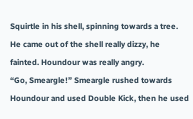Squirtle in his shell, spinning towards a tree. He came out of the shell really dizzy, he fainted. Houndour was really angry.
“Go, Smeargle!” Smeargle rushed towards Houndour and used Double Kick, then he used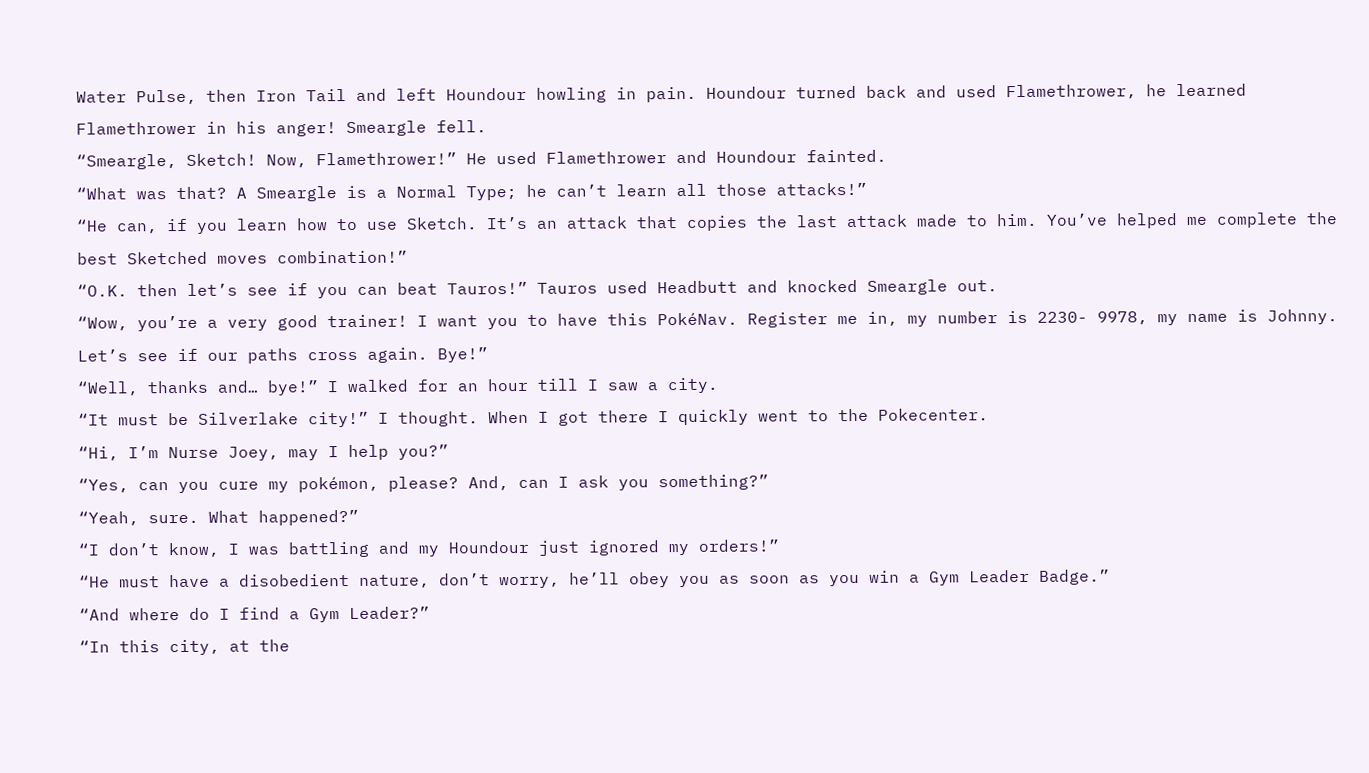Water Pulse, then Iron Tail and left Houndour howling in pain. Houndour turned back and used Flamethrower, he learned Flamethrower in his anger! Smeargle fell.
“Smeargle, Sketch! Now, Flamethrower!” He used Flamethrower and Houndour fainted.
“What was that? A Smeargle is a Normal Type; he can’t learn all those attacks!”
“He can, if you learn how to use Sketch. It’s an attack that copies the last attack made to him. You’ve helped me complete the best Sketched moves combination!”
“O.K. then let’s see if you can beat Tauros!” Tauros used Headbutt and knocked Smeargle out.
“Wow, you’re a very good trainer! I want you to have this PokéNav. Register me in, my number is 2230- 9978, my name is Johnny. Let’s see if our paths cross again. Bye!”
“Well, thanks and… bye!” I walked for an hour till I saw a city.
“It must be Silverlake city!” I thought. When I got there I quickly went to the Pokecenter.
“Hi, I’m Nurse Joey, may I help you?”
“Yes, can you cure my pokémon, please? And, can I ask you something?”
“Yeah, sure. What happened?”
“I don’t know, I was battling and my Houndour just ignored my orders!”
“He must have a disobedient nature, don’t worry, he’ll obey you as soon as you win a Gym Leader Badge.”
“And where do I find a Gym Leader?”
“In this city, at the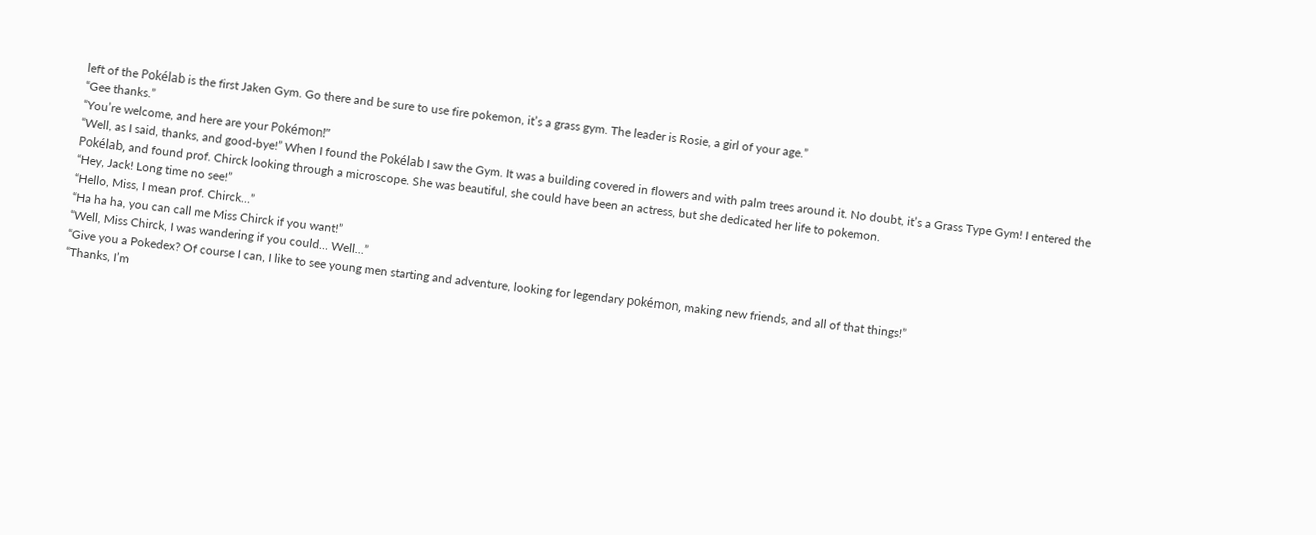left of the Pokélab is the first Jaken Gym. Go there and be sure to use fire pokemon, it’s a grass gym. The leader is Rosie, a girl of your age.”
“Gee thanks.”
“You’re welcome, and here are your Pokémon!”
“Well, as I said, thanks, and good-bye!” When I found the Pokélab I saw the Gym. It was a building covered in flowers and with palm trees around it. No doubt, it’s a Grass Type Gym! I entered the Pokélab, and found prof. Chirck looking through a microscope. She was beautiful, she could have been an actress, but she dedicated her life to pokemon.
“Hey, Jack! Long time no see!”
“Hello, Miss, I mean prof. Chirck…”
“Ha ha ha, you can call me Miss Chirck if you want!”
“Well, Miss Chirck, I was wandering if you could… Well…”
“Give you a Pokedex? Of course I can, I like to see young men starting and adventure, looking for legendary pokémon, making new friends, and all of that things!”
“Thanks, I’m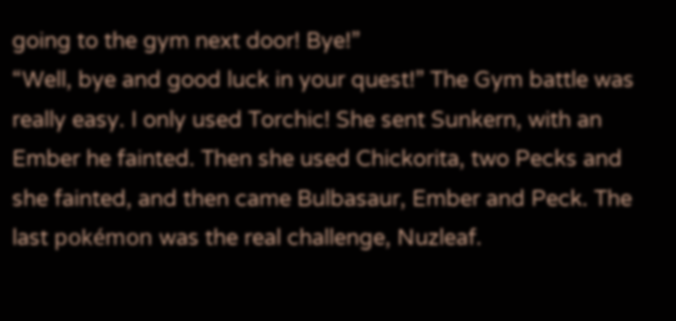going to the gym next door! Bye!”
“Well, bye and good luck in your quest!” The Gym battle was really easy. I only used Torchic! She sent Sunkern, with an Ember he fainted. Then she used Chickorita, two Pecks and she fainted, and then came Bulbasaur, Ember and Peck. The last pokémon was the real challenge, Nuzleaf.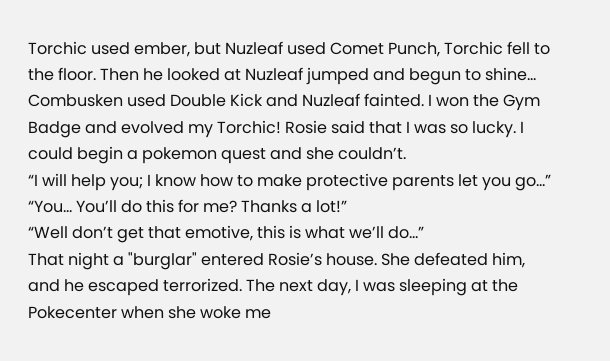Torchic used ember, but Nuzleaf used Comet Punch, Torchic fell to the floor. Then he looked at Nuzleaf jumped and begun to shine… Combusken used Double Kick and Nuzleaf fainted. I won the Gym Badge and evolved my Torchic! Rosie said that I was so lucky. I could begin a pokemon quest and she couldn’t.
“I will help you; I know how to make protective parents let you go…”
“You… You’ll do this for me? Thanks a lot!”
“Well don’t get that emotive, this is what we’ll do…”
That night a "burglar" entered Rosie’s house. She defeated him, and he escaped terrorized. The next day, I was sleeping at the Pokecenter when she woke me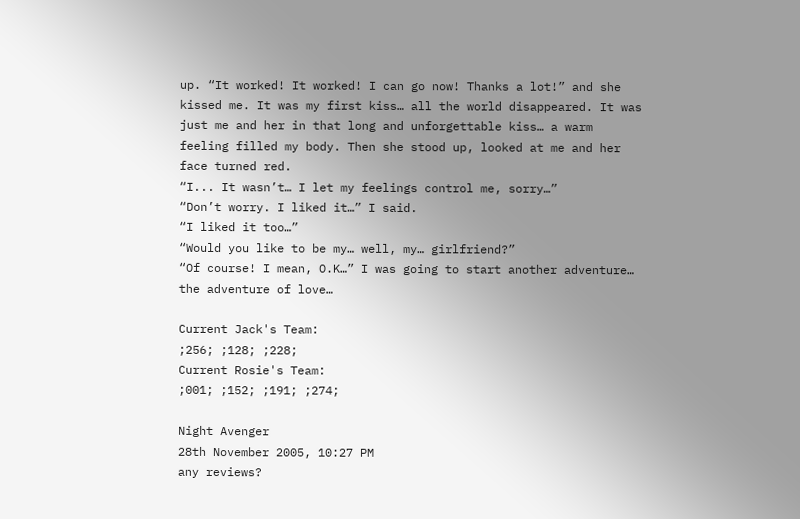up. “It worked! It worked! I can go now! Thanks a lot!” and she kissed me. It was my first kiss… all the world disappeared. It was just me and her in that long and unforgettable kiss… a warm feeling filled my body. Then she stood up, looked at me and her face turned red.
“I... It wasn’t… I let my feelings control me, sorry…”
“Don’t worry. I liked it…” I said.
“I liked it too…”
“Would you like to be my… well, my… girlfriend?”
“Of course! I mean, O.K…” I was going to start another adventure… the adventure of love…

Current Jack's Team:
;256; ;128; ;228;
Current Rosie's Team:
;001; ;152; ;191; ;274;

Night Avenger
28th November 2005, 10:27 PM
any reviews?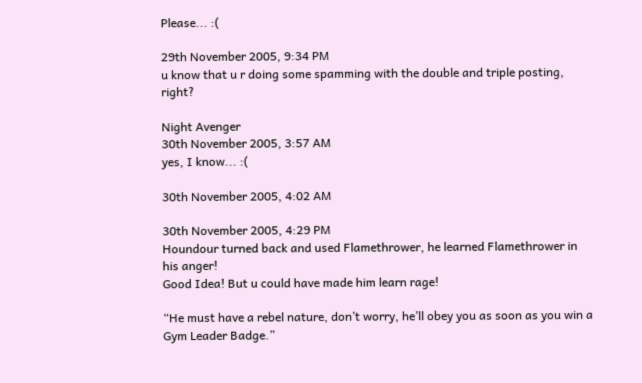Please... :(

29th November 2005, 9:34 PM
u know that u r doing some spamming with the double and triple posting, right?

Night Avenger
30th November 2005, 3:57 AM
yes, I know... :(

30th November 2005, 4:02 AM

30th November 2005, 4:29 PM
Houndour turned back and used Flamethrower, he learned Flamethrower in his anger!
Good Idea! But u could have made him learn rage!

“He must have a rebel nature, don’t worry, he’ll obey you as soon as you win a Gym Leader Badge.”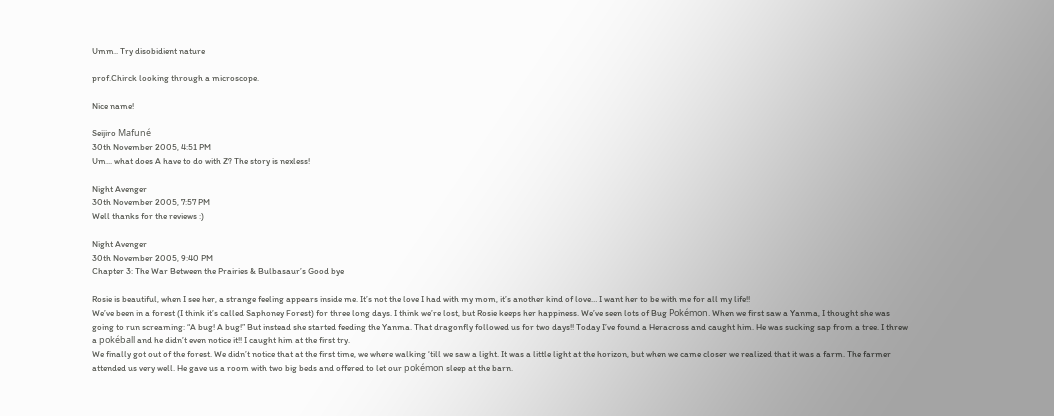Umm.. Try disobidient nature

prof.Chirck looking through a microscope.

Nice name!

Seijiro Mafuné
30th November 2005, 4:51 PM
Um... what does A have to do with Z? The story is nexless!

Night Avenger
30th November 2005, 7:57 PM
Well thanks for the reviews :)

Night Avenger
30th November 2005, 9:40 PM
Chapter 3: The War Between the Prairies & Bulbasaur’s Good bye

Rosie is beautiful, when I see her, a strange feeling appears inside me. It’s not the love I had with my mom, it’s another kind of love… I want her to be with me for all my life!!
We’ve been in a forest (I think it’s called Saphoney Forest) for three long days. I think we’re lost, but Rosie keeps her happiness. We’ve seen lots of Bug Pokémon. When we first saw a Yanma, I thought she was going to run screaming: “A bug! A bug!” But instead she started feeding the Yanma. That dragonfly followed us for two days!! Today I’ve found a Heracross and caught him. He was sucking sap from a tree. I threw a pokéball and he didn’t even notice it!! I caught him at the first try.
We finally got out of the forest. We didn’t notice that at the first time, we where walking ‘till we saw a light. It was a little light at the horizon, but when we came closer we realized that it was a farm. The farmer attended us very well. He gave us a room with two big beds and offered to let our pokémon sleep at the barn.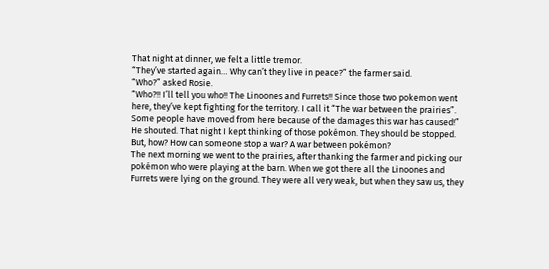That night at dinner, we felt a little tremor.
“They’ve started again… Why can’t they live in peace?” the farmer said.
“Who?” asked Rosie.
“Who?!! I’ll tell you who!! The Linoones and Furrets!! Since those two pokemon went here, they’ve kept fighting for the territory. I call it “The war between the prairies”. Some people have moved from here because of the damages this war has caused!” He shouted. That night I kept thinking of those pokémon. They should be stopped. But, how? How can someone stop a war? A war between pokémon?
The next morning we went to the prairies, after thanking the farmer and picking our pokémon who were playing at the barn. When we got there all the Linoones and Furrets were lying on the ground. They were all very weak, but when they saw us, they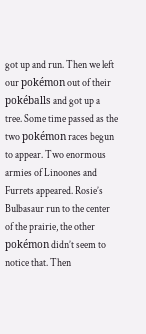got up and run. Then we left our pokémon out of their pokéballs and got up a tree. Some time passed as the two pokémon races begun to appear. Two enormous armies of Linoones and Furrets appeared. Rosie’s Bulbasaur run to the center of the prairie, the other pokémon didn’t seem to notice that. Then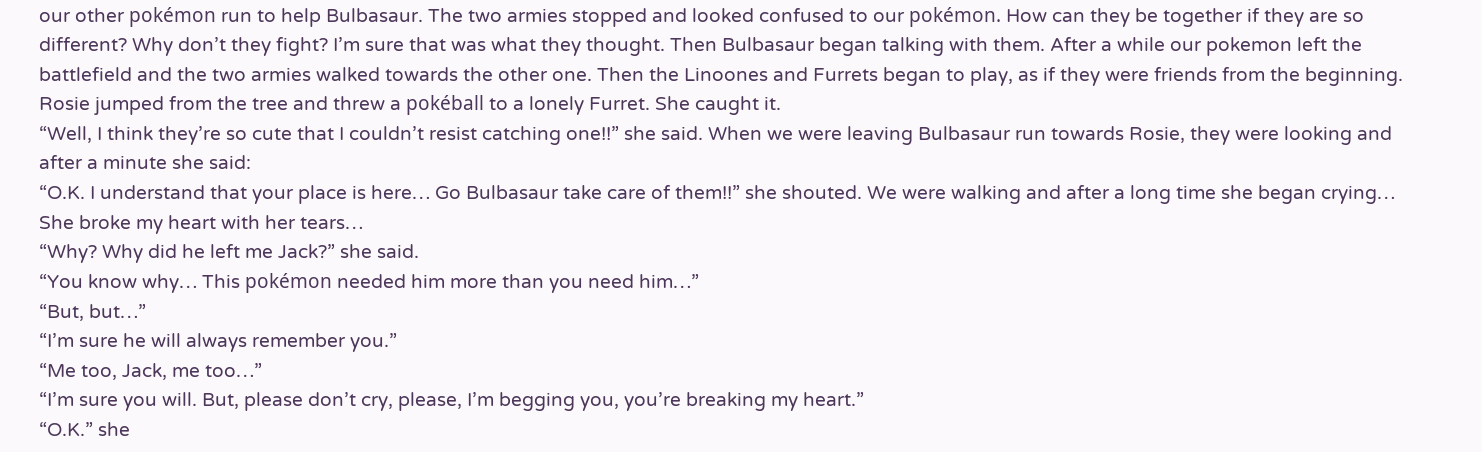our other pokémon run to help Bulbasaur. The two armies stopped and looked confused to our pokémon. How can they be together if they are so different? Why don’t they fight? I’m sure that was what they thought. Then Bulbasaur began talking with them. After a while our pokemon left the battlefield and the two armies walked towards the other one. Then the Linoones and Furrets began to play, as if they were friends from the beginning. Rosie jumped from the tree and threw a pokéball to a lonely Furret. She caught it.
“Well, I think they’re so cute that I couldn’t resist catching one!!” she said. When we were leaving Bulbasaur run towards Rosie, they were looking and after a minute she said:
“O.K. I understand that your place is here… Go Bulbasaur take care of them!!” she shouted. We were walking and after a long time she began crying… She broke my heart with her tears…
“Why? Why did he left me Jack?” she said.
“You know why… This pokémon needed him more than you need him…”
“But, but…”
“I’m sure he will always remember you.”
“Me too, Jack, me too…”
“I’m sure you will. But, please don’t cry, please, I’m begging you, you’re breaking my heart.”
“O.K.” she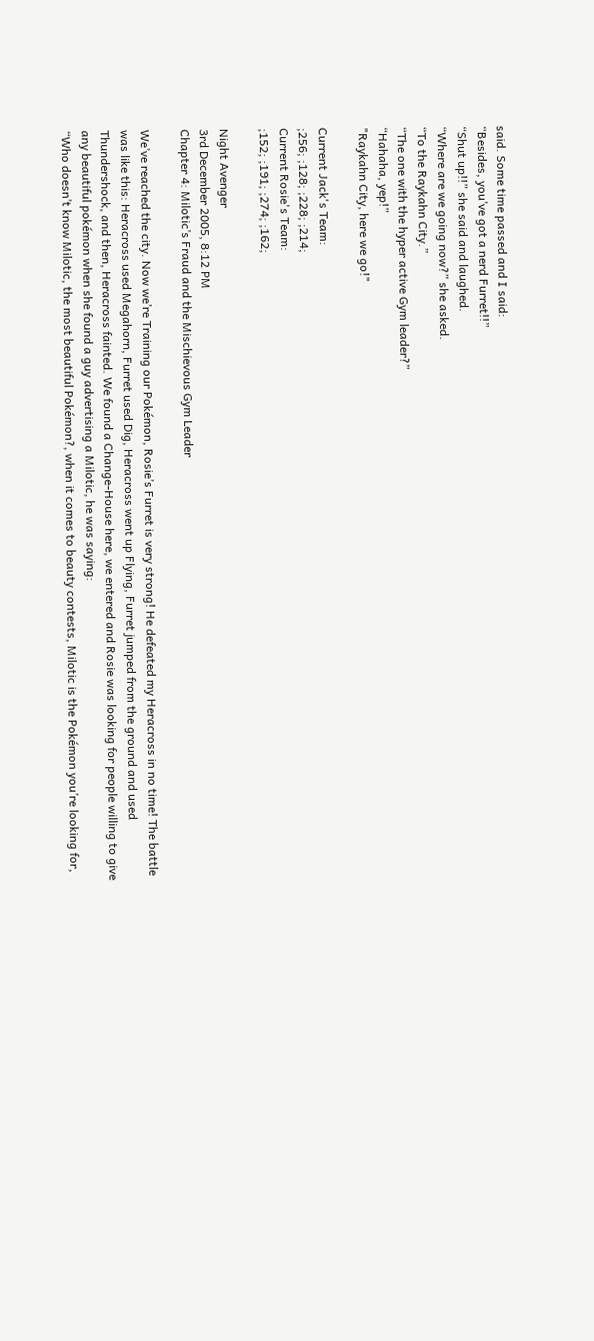said. Some time passed and I said:
“Besides, you’ve got a nerd Furret!!”
“Shut up!!” she said and laughed.
“Where are we going now?” she asked.
“To the Raykahn City.”
“The one with the hyper active Gym leader?”
“Hahaha, yep!”
"Raykahn City, here we go!"

Current Jack's Team:
;256; ;128; ;228; ;214;
Current Rosie's Team:
;152; ;191; ;274; ;162;

Night Avenger
3rd December 2005, 8:12 PM
Chapter 4: Milotic’s Fraud and the Mischievous Gym Leader

We’ve reached the city. Now we’re Training our Pokémon, Rosie’s Furret is very strong! He defeated my Heracross in no time! The battle was like this: Heracross used Megahorn, Furret used Dig, Heracross went up Flying, Furret jumped from the ground and used Thundershock, and then, Heracross fainted. We found a Change-House here, we entered and Rosie was looking for people willing to give any beautiful pokémon when she found a guy advertising a Milotic, he was saying:
“Who doesn’t know Milotic, the most beautiful Pokémon?, when it comes to beauty contests, Milotic is the Pokémon you’re looking for,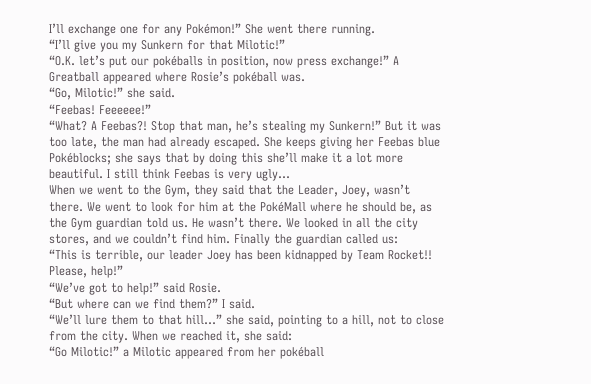I’ll exchange one for any Pokémon!” She went there running.
“I’ll give you my Sunkern for that Milotic!”
“O.K. let’s put our pokéballs in position, now press exchange!” A Greatball appeared where Rosie’s pokéball was.
“Go, Milotic!” she said.
“Feebas! Feeeeee!”
“What? A Feebas?! Stop that man, he’s stealing my Sunkern!” But it was too late, the man had already escaped. She keeps giving her Feebas blue Pokéblocks; she says that by doing this she’ll make it a lot more beautiful. I still think Feebas is very ugly…
When we went to the Gym, they said that the Leader, Joey, wasn’t there. We went to look for him at the PokéMall where he should be, as the Gym guardian told us. He wasn’t there. We looked in all the city stores, and we couldn’t find him. Finally the guardian called us:
“This is terrible, our leader Joey has been kidnapped by Team Rocket!! Please, help!”
“We’ve got to help!” said Rosie.
“But where can we find them?” I said.
“We’ll lure them to that hill…” she said, pointing to a hill, not to close from the city. When we reached it, she said:
“Go Milotic!” a Milotic appeared from her pokéball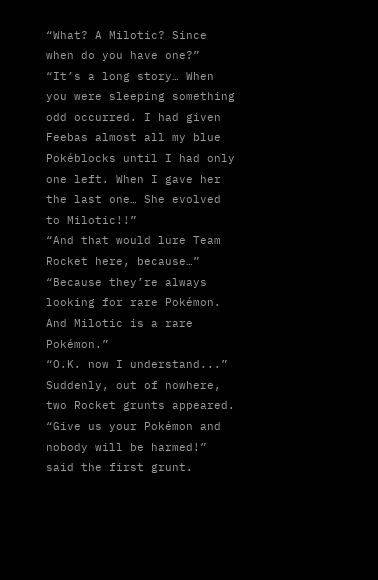“What? A Milotic? Since when do you have one?”
“It’s a long story… When you were sleeping something odd occurred. I had given Feebas almost all my blue Pokéblocks until I had only one left. When I gave her the last one… She evolved to Milotic!!”
“And that would lure Team Rocket here, because…”
“Because they’re always looking for rare Pokémon. And Milotic is a rare Pokémon.”
“O.K. now I understand...” Suddenly, out of nowhere, two Rocket grunts appeared.
“Give us your Pokémon and nobody will be harmed!” said the first grunt.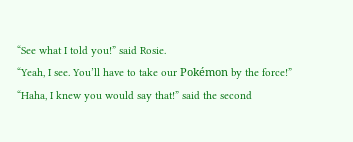“See what I told you!” said Rosie.
“Yeah, I see. You’ll have to take our Pokémon by the force!”
“Haha, I knew you would say that!” said the second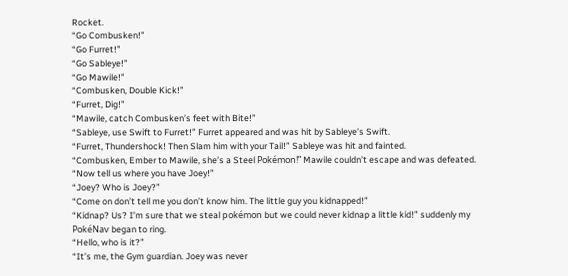Rocket.
“Go Combusken!”
“Go Furret!”
“Go Sableye!”
“Go Mawile!”
“Combusken, Double Kick!”
“Furret, Dig!”
“Mawile, catch Combusken’s feet with Bite!”
“Sableye, use Swift to Furret!” Furret appeared and was hit by Sableye’s Swift.
“Furret, Thundershock! Then Slam him with your Tail!” Sableye was hit and fainted.
“Combusken, Ember to Mawile, she’s a Steel Pokémon!” Mawile couldn’t escape and was defeated.
“Now tell us where you have Joey!”
“Joey? Who is Joey?”
“Come on don’t tell me you don’t know him. The little guy you kidnapped!”
“Kidnap? Us? I’m sure that we steal pokémon but we could never kidnap a little kid!” suddenly my PokéNav began to ring.
“Hello, who is it?”
“It’s me, the Gym guardian. Joey was never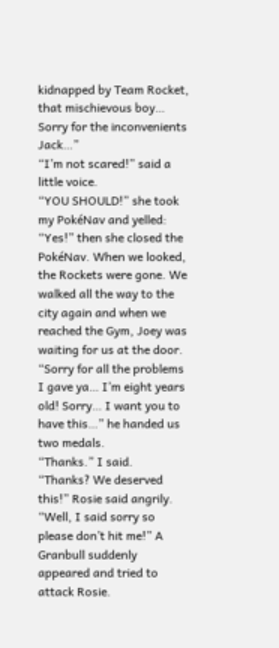kidnapped by Team Rocket, that mischievous boy… Sorry for the inconvenients Jack…”
“I’m not scared!” said a little voice.
“YOU SHOULD!” she took my PokéNav and yelled:
“Yes!” then she closed the PokéNav. When we looked, the Rockets were gone. We walked all the way to the city again and when we reached the Gym, Joey was waiting for us at the door.
“Sorry for all the problems I gave ya… I’m eight years old! Sorry… I want you to have this…” he handed us two medals.
“Thanks.” I said.
“Thanks? We deserved this!” Rosie said angrily.
“Well, I said sorry so please don’t hit me!” A Granbull suddenly appeared and tried to attack Rosie.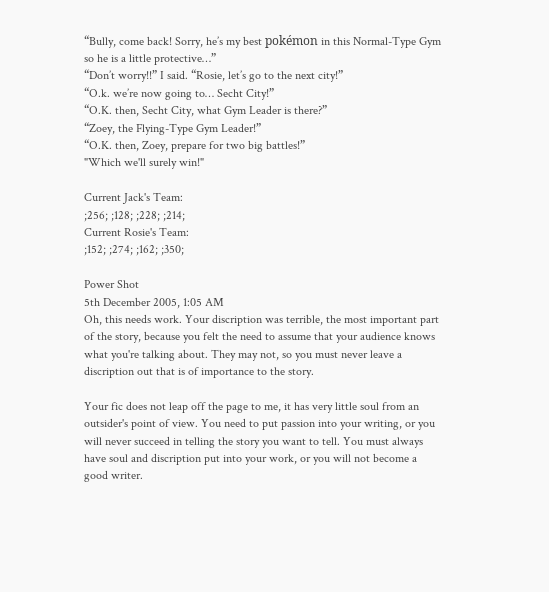“Bully, come back! Sorry, he’s my best pokémon in this Normal-Type Gym so he is a little protective…”
“Don’t worry!!” I said. “Rosie, let’s go to the next city!”
“O.k. we’re now going to… Secht City!”
“O.K. then, Secht City, what Gym Leader is there?”
“Zoey, the Flying-Type Gym Leader!”
“O.K. then, Zoey, prepare for two big battles!”
"Which we'll surely win!"

Current Jack's Team:
;256; ;128; ;228; ;214;
Current Rosie's Team:
;152; ;274; ;162; ;350;

Power Shot
5th December 2005, 1:05 AM
Oh, this needs work. Your discription was terrible, the most important part of the story, because you felt the need to assume that your audience knows what you're talking about. They may not, so you must never leave a discription out that is of importance to the story.

Your fic does not leap off the page to me, it has very little soul from an outsider's point of view. You need to put passion into your writing, or you will never succeed in telling the story you want to tell. You must always have soul and discription put into your work, or you will not become a good writer.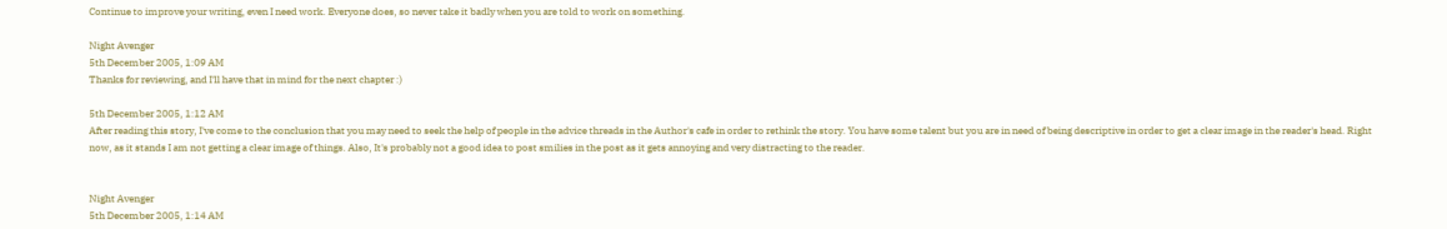Continue to improve your writing, even I need work. Everyone does, so never take it badly when you are told to work on something.

Night Avenger
5th December 2005, 1:09 AM
Thanks for reviewing, and I'll have that in mind for the next chapter :)

5th December 2005, 1:12 AM
After reading this story, I've come to the conclusion that you may need to seek the help of people in the advice threads in the Author's cafe in order to rethink the story. You have some talent but you are in need of being descriptive in order to get a clear image in the reader's head. Right now, as it stands I am not getting a clear image of things. Also, It's probably not a good idea to post smilies in the post as it gets annoying and very distracting to the reader.


Night Avenger
5th December 2005, 1:14 AM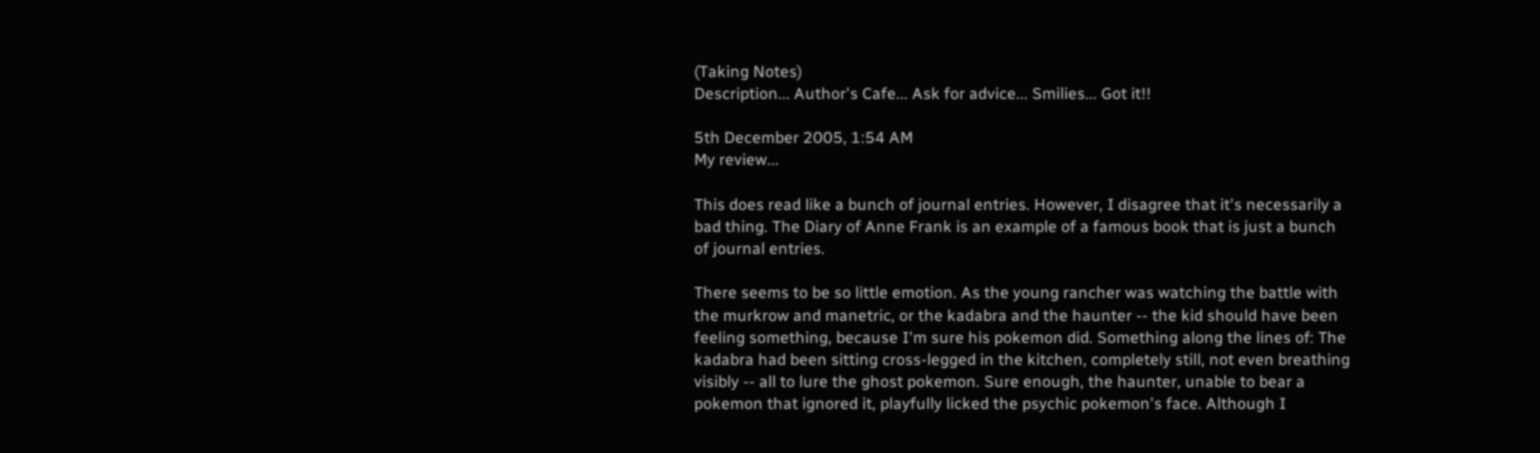(Taking Notes)
Description... Author's Cafe... Ask for advice... Smilies... Got it!!

5th December 2005, 1:54 AM
My review...

This does read like a bunch of journal entries. However, I disagree that it's necessarily a bad thing. The Diary of Anne Frank is an example of a famous book that is just a bunch of journal entries.

There seems to be so little emotion. As the young rancher was watching the battle with the murkrow and manetric, or the kadabra and the haunter -- the kid should have been feeling something, because I'm sure his pokemon did. Something along the lines of: The kadabra had been sitting cross-legged in the kitchen, completely still, not even breathing visibly -- all to lure the ghost pokemon. Sure enough, the haunter, unable to bear a pokemon that ignored it, playfully licked the psychic pokemon's face. Although I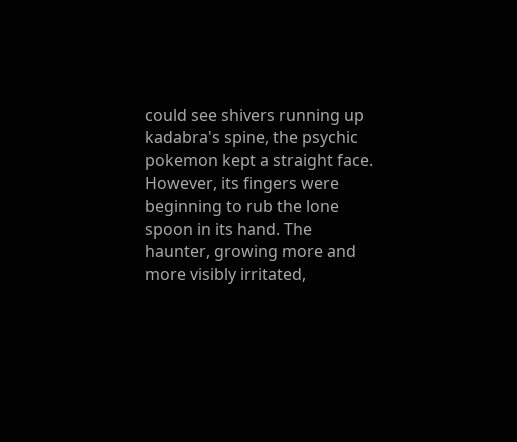could see shivers running up kadabra's spine, the psychic pokemon kept a straight face. However, its fingers were beginning to rub the lone spoon in its hand. The haunter, growing more and more visibly irritated,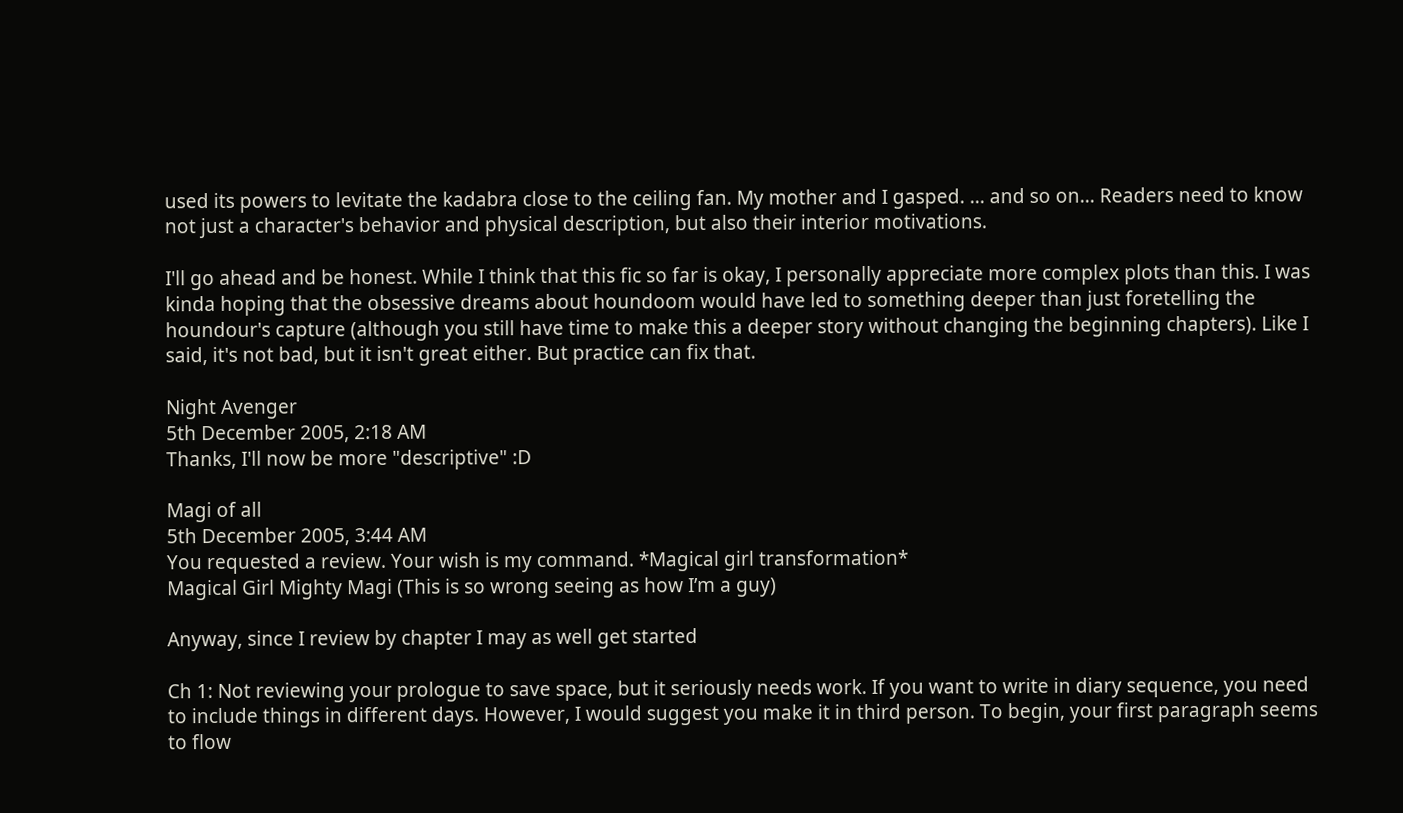used its powers to levitate the kadabra close to the ceiling fan. My mother and I gasped. ... and so on... Readers need to know not just a character's behavior and physical description, but also their interior motivations.

I'll go ahead and be honest. While I think that this fic so far is okay, I personally appreciate more complex plots than this. I was kinda hoping that the obsessive dreams about houndoom would have led to something deeper than just foretelling the houndour's capture (although you still have time to make this a deeper story without changing the beginning chapters). Like I said, it's not bad, but it isn't great either. But practice can fix that.

Night Avenger
5th December 2005, 2:18 AM
Thanks, I'll now be more "descriptive" :D

Magi of all
5th December 2005, 3:44 AM
You requested a review. Your wish is my command. *Magical girl transformation*
Magical Girl Mighty Magi (This is so wrong seeing as how I’m a guy)

Anyway, since I review by chapter I may as well get started

Ch 1: Not reviewing your prologue to save space, but it seriously needs work. If you want to write in diary sequence, you need to include things in different days. However, I would suggest you make it in third person. To begin, your first paragraph seems to flow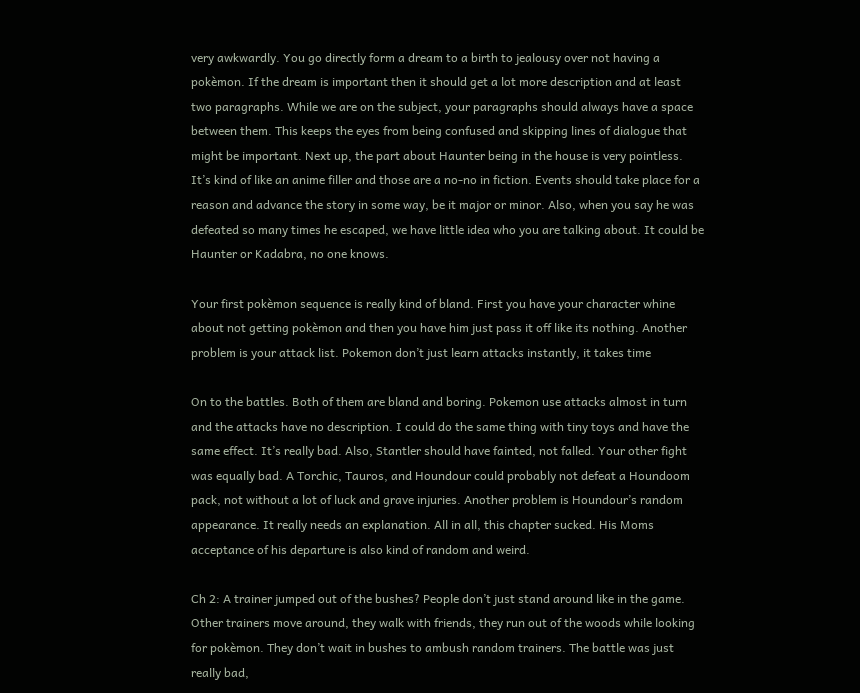very awkwardly. You go directly form a dream to a birth to jealousy over not having a pokèmon. If the dream is important then it should get a lot more description and at least two paragraphs. While we are on the subject, your paragraphs should always have a space between them. This keeps the eyes from being confused and skipping lines of dialogue that might be important. Next up, the part about Haunter being in the house is very pointless. It’s kind of like an anime filler and those are a no-no in fiction. Events should take place for a reason and advance the story in some way, be it major or minor. Also, when you say he was defeated so many times he escaped, we have little idea who you are talking about. It could be Haunter or Kadabra, no one knows.

Your first pokèmon sequence is really kind of bland. First you have your character whine about not getting pokèmon and then you have him just pass it off like its nothing. Another problem is your attack list. Pokemon don’t just learn attacks instantly, it takes time

On to the battles. Both of them are bland and boring. Pokemon use attacks almost in turn and the attacks have no description. I could do the same thing with tiny toys and have the same effect. It’s really bad. Also, Stantler should have fainted, not falled. Your other fight was equally bad. A Torchic, Tauros, and Houndour could probably not defeat a Houndoom pack, not without a lot of luck and grave injuries. Another problem is Houndour’s random appearance. It really needs an explanation. All in all, this chapter sucked. His Moms acceptance of his departure is also kind of random and weird.

Ch 2: A trainer jumped out of the bushes? People don’t just stand around like in the game. Other trainers move around, they walk with friends, they run out of the woods while looking for pokèmon. They don’t wait in bushes to ambush random trainers. The battle was just really bad,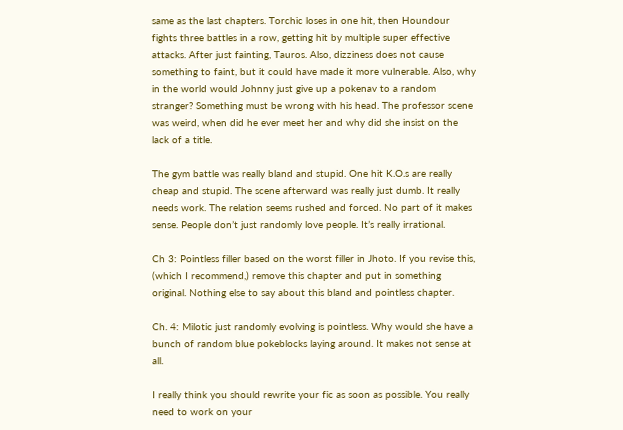same as the last chapters. Torchic loses in one hit, then Houndour fights three battles in a row, getting hit by multiple super effective attacks. After just fainting, Tauros. Also, dizziness does not cause something to faint, but it could have made it more vulnerable. Also, why in the world would Johnny just give up a pokenav to a random stranger? Something must be wrong with his head. The professor scene was weird, when did he ever meet her and why did she insist on the lack of a title.

The gym battle was really bland and stupid. One hit K.O.s are really cheap and stupid. The scene afterward was really just dumb. It really needs work. The relation seems rushed and forced. No part of it makes sense. People don’t just randomly love people. It’s really irrational.

Ch 3: Pointless filler based on the worst filler in Jhoto. If you revise this, (which I recommend,) remove this chapter and put in something original. Nothing else to say about this bland and pointless chapter.

Ch. 4: Milotic just randomly evolving is pointless. Why would she have a bunch of random blue pokeblocks laying around. It makes not sense at all.

I really think you should rewrite your fic as soon as possible. You really need to work on your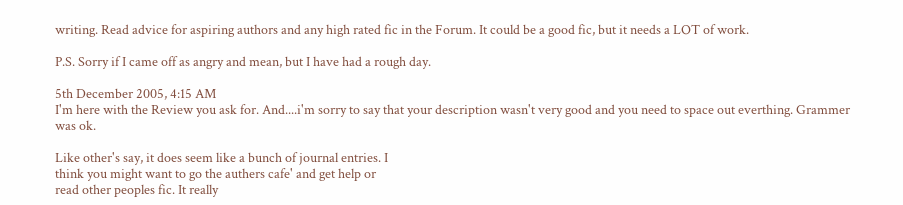writing. Read advice for aspiring authors and any high rated fic in the Forum. It could be a good fic, but it needs a LOT of work.

P.S. Sorry if I came off as angry and mean, but I have had a rough day.

5th December 2005, 4:15 AM
I'm here with the Review you ask for. And....i'm sorry to say that your description wasn't very good and you need to space out everthing. Grammer was ok.

Like other's say, it does seem like a bunch of journal entries. I
think you might want to go the authers cafe' and get help or
read other peoples fic. It really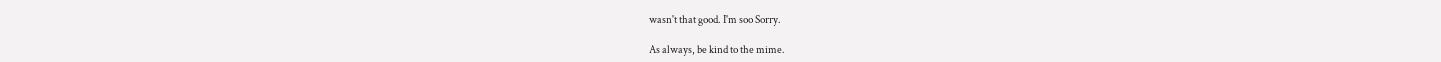wasn't that good. I'm soo Sorry.

As always, be kind to the mime.